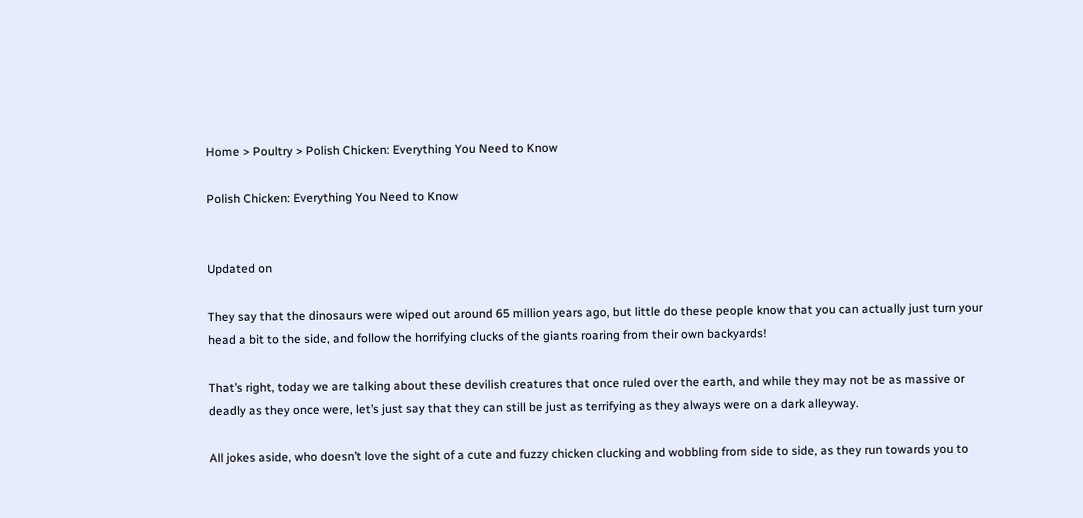Home > Poultry > Polish Chicken: Everything You Need to Know

Polish Chicken: Everything You Need to Know


Updated on

They say that the dinosaurs were wiped out around 65 million years ago, but little do these people know that you can actually just turn your head a bit to the side, and follow the horrifying clucks of the giants roaring from their own backyards!

That’s right, today we are talking about these devilish creatures that once ruled over the earth, and while they may not be as massive or deadly as they once were, let’s just say that they can still be just as terrifying as they always were on a dark alleyway.

All jokes aside, who doesn’t love the sight of a cute and fuzzy chicken clucking and wobbling from side to side, as they run towards you to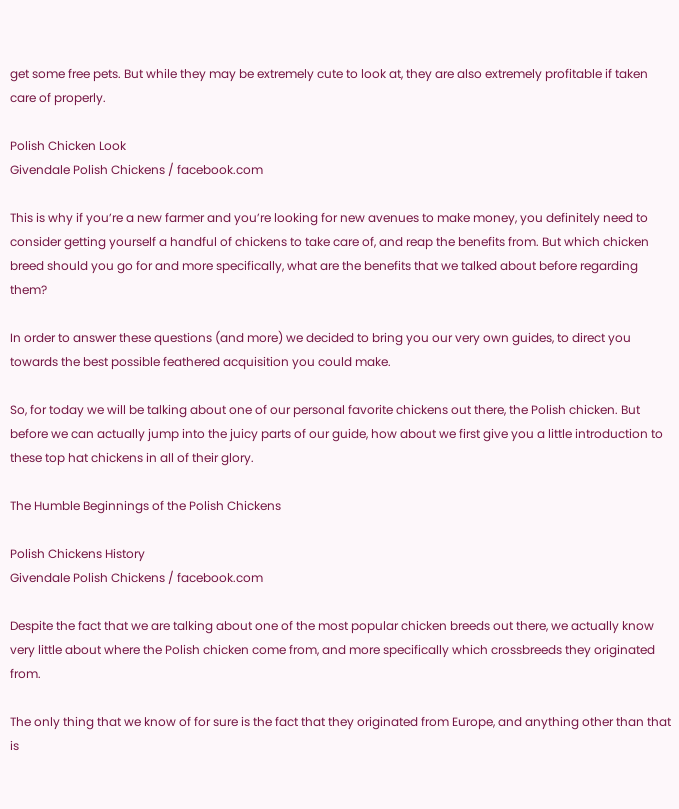get some free pets. But while they may be extremely cute to look at, they are also extremely profitable if taken care of properly.

Polish Chicken Look
Givendale Polish Chickens / facebook.com

This is why if you’re a new farmer and you’re looking for new avenues to make money, you definitely need to consider getting yourself a handful of chickens to take care of, and reap the benefits from. But which chicken breed should you go for and more specifically, what are the benefits that we talked about before regarding them?

In order to answer these questions (and more) we decided to bring you our very own guides, to direct you towards the best possible feathered acquisition you could make.

So, for today we will be talking about one of our personal favorite chickens out there, the Polish chicken. But before we can actually jump into the juicy parts of our guide, how about we first give you a little introduction to these top hat chickens in all of their glory.

The Humble Beginnings of the Polish Chickens

Polish Chickens History
Givendale Polish Chickens / facebook.com

Despite the fact that we are talking about one of the most popular chicken breeds out there, we actually know very little about where the Polish chicken come from, and more specifically which crossbreeds they originated from.

The only thing that we know of for sure is the fact that they originated from Europe, and anything other than that is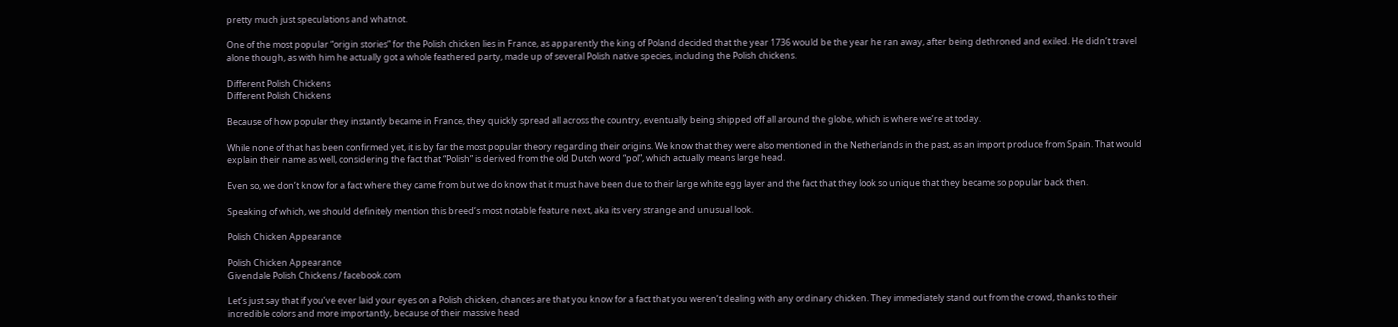pretty much just speculations and whatnot.

One of the most popular “origin stories” for the Polish chicken lies in France, as apparently the king of Poland decided that the year 1736 would be the year he ran away, after being dethroned and exiled. He didn’t travel alone though, as with him he actually got a whole feathered party, made up of several Polish native species, including the Polish chickens.

Different Polish Chickens
Different Polish Chickens

Because of how popular they instantly became in France, they quickly spread all across the country, eventually being shipped off all around the globe, which is where we’re at today.

While none of that has been confirmed yet, it is by far the most popular theory regarding their origins. We know that they were also mentioned in the Netherlands in the past, as an import produce from Spain. That would explain their name as well, considering the fact that “Polish” is derived from the old Dutch word “pol”, which actually means large head.

Even so, we don’t know for a fact where they came from but we do know that it must have been due to their large white egg layer and the fact that they look so unique that they became so popular back then.

Speaking of which, we should definitely mention this breed’s most notable feature next, aka its very strange and unusual look.

Polish Chicken Appearance

Polish Chicken Appearance
Givendale Polish Chickens / facebook.com

Let’s just say that if you’ve ever laid your eyes on a Polish chicken, chances are that you know for a fact that you weren’t dealing with any ordinary chicken. They immediately stand out from the crowd, thanks to their incredible colors and more importantly, because of their massive head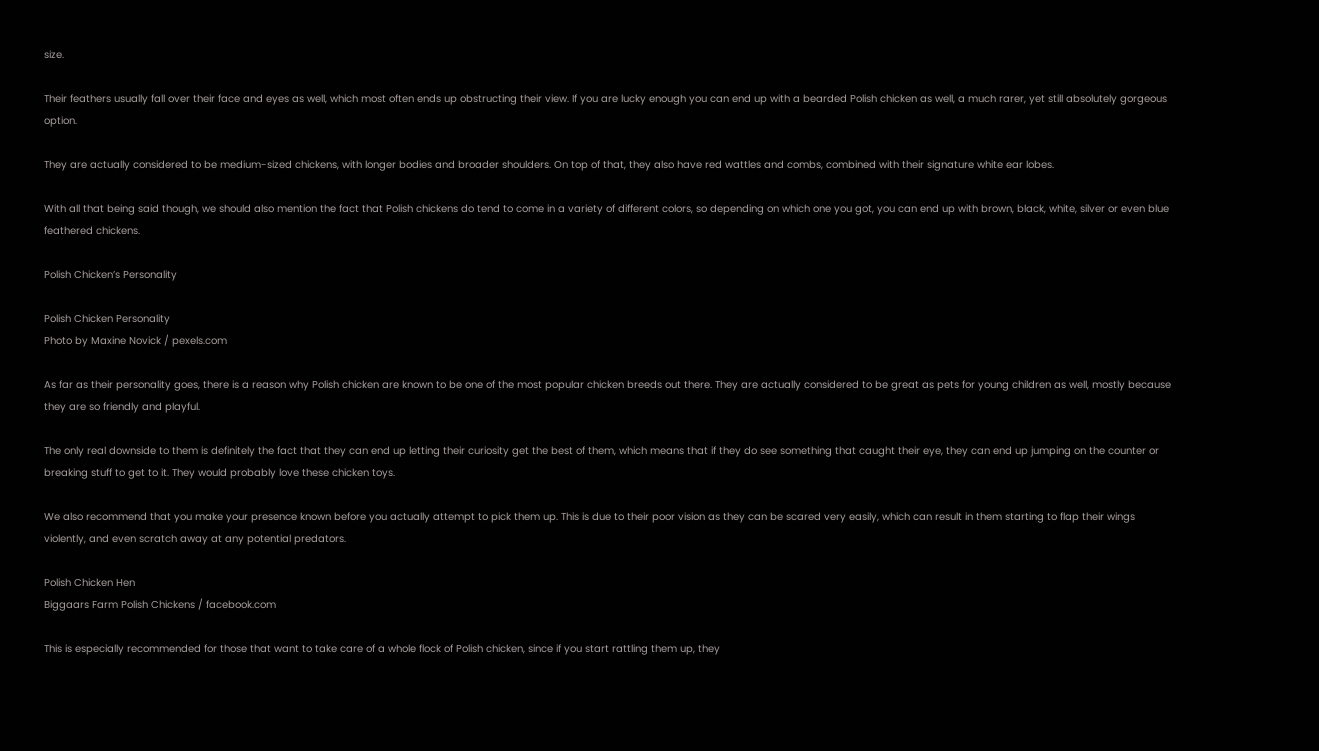size.

Their feathers usually fall over their face and eyes as well, which most often ends up obstructing their view. If you are lucky enough you can end up with a bearded Polish chicken as well, a much rarer, yet still absolutely gorgeous option.

They are actually considered to be medium-sized chickens, with longer bodies and broader shoulders. On top of that, they also have red wattles and combs, combined with their signature white ear lobes.

With all that being said though, we should also mention the fact that Polish chickens do tend to come in a variety of different colors, so depending on which one you got, you can end up with brown, black, white, silver or even blue feathered chickens.

Polish Chicken’s Personality

Polish Chicken Personality
Photo by Maxine Novick / pexels.com

As far as their personality goes, there is a reason why Polish chicken are known to be one of the most popular chicken breeds out there. They are actually considered to be great as pets for young children as well, mostly because they are so friendly and playful.

The only real downside to them is definitely the fact that they can end up letting their curiosity get the best of them, which means that if they do see something that caught their eye, they can end up jumping on the counter or breaking stuff to get to it. They would probably love these chicken toys.

We also recommend that you make your presence known before you actually attempt to pick them up. This is due to their poor vision as they can be scared very easily, which can result in them starting to flap their wings violently, and even scratch away at any potential predators.

Polish Chicken Hen
Biggaars Farm Polish Chickens / facebook.com

This is especially recommended for those that want to take care of a whole flock of Polish chicken, since if you start rattling them up, they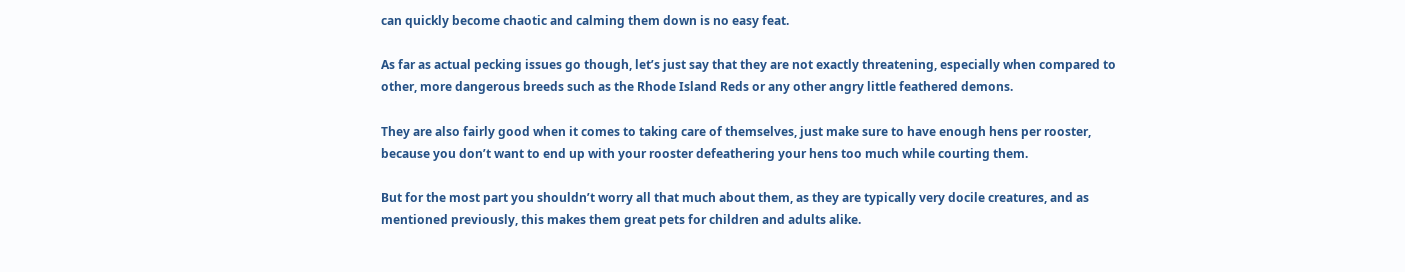can quickly become chaotic and calming them down is no easy feat.

As far as actual pecking issues go though, let’s just say that they are not exactly threatening, especially when compared to other, more dangerous breeds such as the Rhode Island Reds or any other angry little feathered demons.

They are also fairly good when it comes to taking care of themselves, just make sure to have enough hens per rooster, because you don’t want to end up with your rooster defeathering your hens too much while courting them.

But for the most part you shouldn’t worry all that much about them, as they are typically very docile creatures, and as mentioned previously, this makes them great pets for children and adults alike.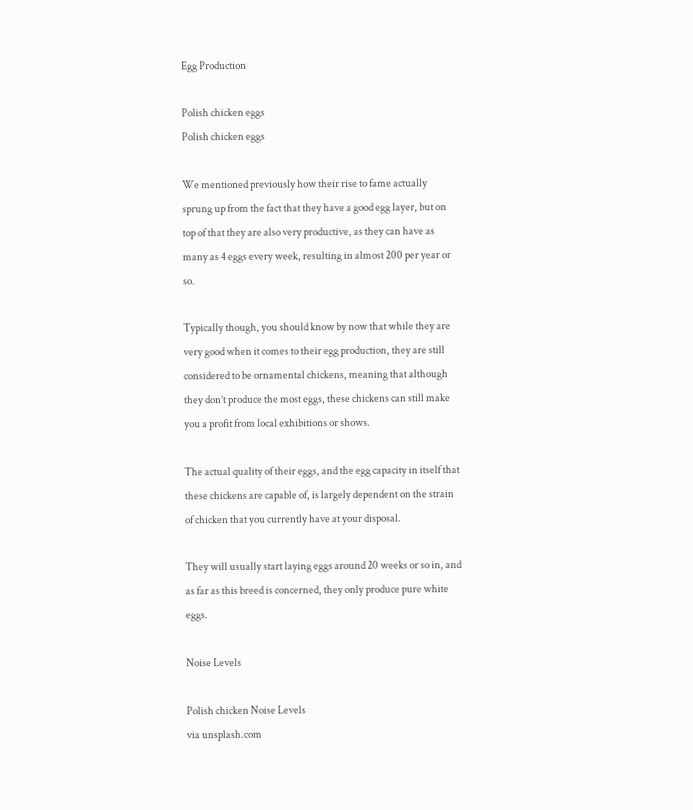Egg Production

Polish chicken eggs
Polish chicken eggs

We mentioned previously how their rise to fame actually sprung up from the fact that they have a good egg layer, but on top of that they are also very productive, as they can have as many as 4 eggs every week, resulting in almost 200 per year or so.

Typically though, you should know by now that while they are very good when it comes to their egg production, they are still considered to be ornamental chickens, meaning that although they don’t produce the most eggs, these chickens can still make you a profit from local exhibitions or shows.

The actual quality of their eggs, and the egg capacity in itself that these chickens are capable of, is largely dependent on the strain of chicken that you currently have at your disposal.

They will usually start laying eggs around 20 weeks or so in, and as far as this breed is concerned, they only produce pure white eggs.

Noise Levels

Polish chicken Noise Levels
via unsplash.com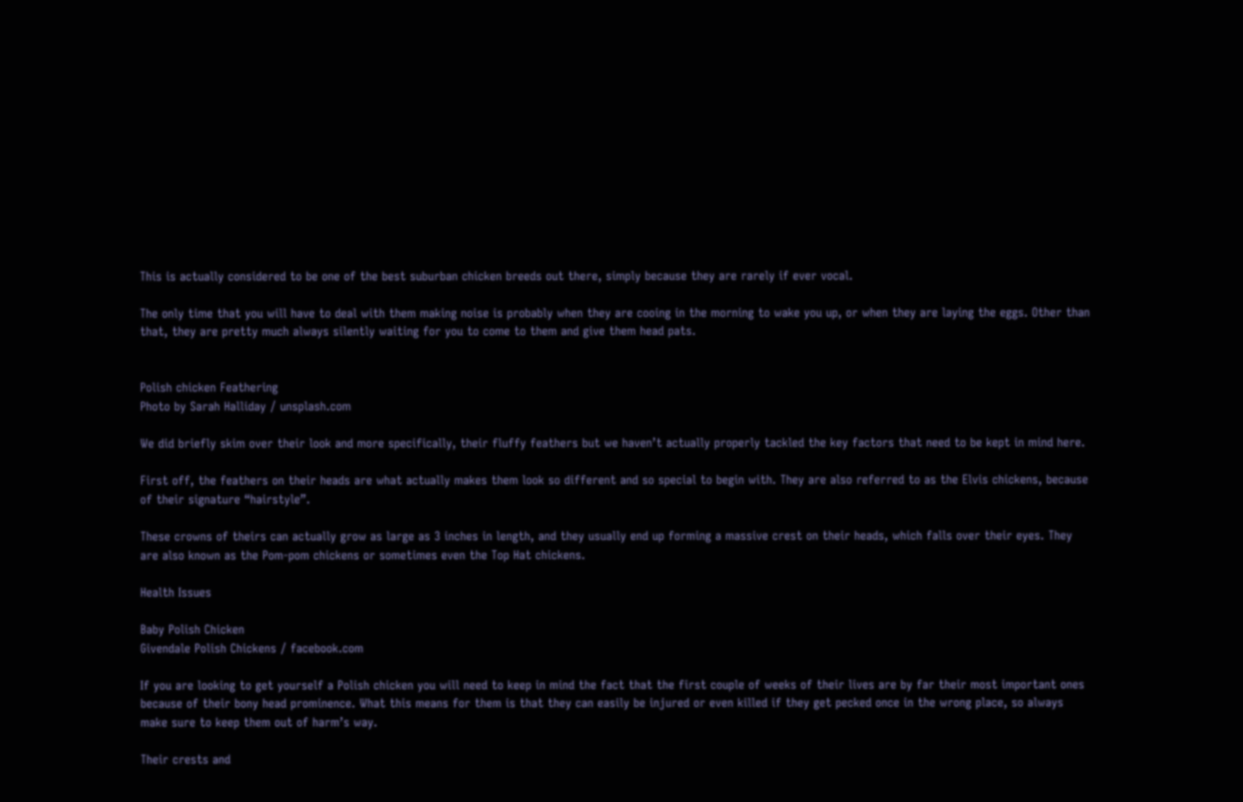This is actually considered to be one of the best suburban chicken breeds out there, simply because they are rarely if ever vocal.

The only time that you will have to deal with them making noise is probably when they are cooing in the morning to wake you up, or when they are laying the eggs. Other than that, they are pretty much always silently waiting for you to come to them and give them head pats.


Polish chicken Feathering
Photo by Sarah Halliday / unsplash.com

We did briefly skim over their look and more specifically, their fluffy feathers but we haven’t actually properly tackled the key factors that need to be kept in mind here.

First off, the feathers on their heads are what actually makes them look so different and so special to begin with. They are also referred to as the Elvis chickens, because of their signature “hairstyle”.

These crowns of theirs can actually grow as large as 3 inches in length, and they usually end up forming a massive crest on their heads, which falls over their eyes. They are also known as the Pom-pom chickens or sometimes even the Top Hat chickens.

Health Issues

Baby Polish Chicken
Givendale Polish Chickens / facebook.com

If you are looking to get yourself a Polish chicken you will need to keep in mind the fact that the first couple of weeks of their lives are by far their most important ones because of their bony head prominence. What this means for them is that they can easily be injured or even killed if they get pecked once in the wrong place, so always make sure to keep them out of harm’s way.

Their crests and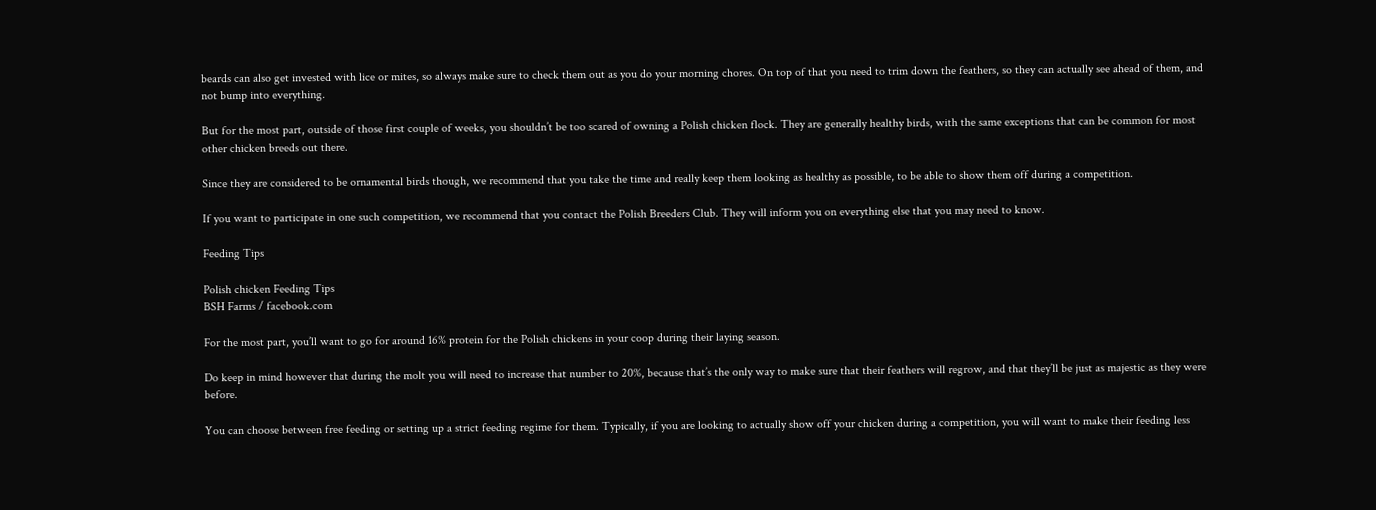beards can also get invested with lice or mites, so always make sure to check them out as you do your morning chores. On top of that you need to trim down the feathers, so they can actually see ahead of them, and not bump into everything.

But for the most part, outside of those first couple of weeks, you shouldn’t be too scared of owning a Polish chicken flock. They are generally healthy birds, with the same exceptions that can be common for most other chicken breeds out there.

Since they are considered to be ornamental birds though, we recommend that you take the time and really keep them looking as healthy as possible, to be able to show them off during a competition.

If you want to participate in one such competition, we recommend that you contact the Polish Breeders Club. They will inform you on everything else that you may need to know.

Feeding Tips

Polish chicken Feeding Tips
BSH Farms / facebook.com

For the most part, you’ll want to go for around 16% protein for the Polish chickens in your coop during their laying season.

Do keep in mind however that during the molt you will need to increase that number to 20%, because that’s the only way to make sure that their feathers will regrow, and that they’ll be just as majestic as they were before.

You can choose between free feeding or setting up a strict feeding regime for them. Typically, if you are looking to actually show off your chicken during a competition, you will want to make their feeding less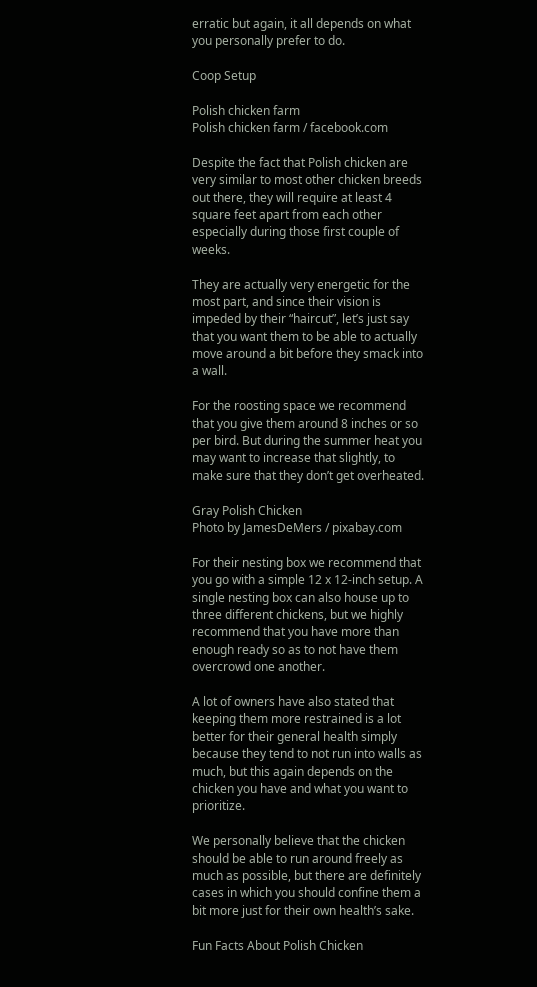erratic but again, it all depends on what you personally prefer to do.

Coop Setup

Polish chicken farm
Polish chicken farm / facebook.com

Despite the fact that Polish chicken are very similar to most other chicken breeds out there, they will require at least 4 square feet apart from each other especially during those first couple of weeks.

They are actually very energetic for the most part, and since their vision is impeded by their “haircut”, let’s just say that you want them to be able to actually move around a bit before they smack into a wall.

For the roosting space we recommend that you give them around 8 inches or so per bird. But during the summer heat you may want to increase that slightly, to make sure that they don’t get overheated.

Gray Polish Chicken
Photo by JamesDeMers / pixabay.com

For their nesting box we recommend that you go with a simple 12 x 12-inch setup. A single nesting box can also house up to three different chickens, but we highly recommend that you have more than enough ready so as to not have them overcrowd one another.

A lot of owners have also stated that keeping them more restrained is a lot better for their general health simply because they tend to not run into walls as much, but this again depends on the chicken you have and what you want to prioritize.

We personally believe that the chicken should be able to run around freely as much as possible, but there are definitely cases in which you should confine them a bit more just for their own health’s sake.

Fun Facts About Polish Chicken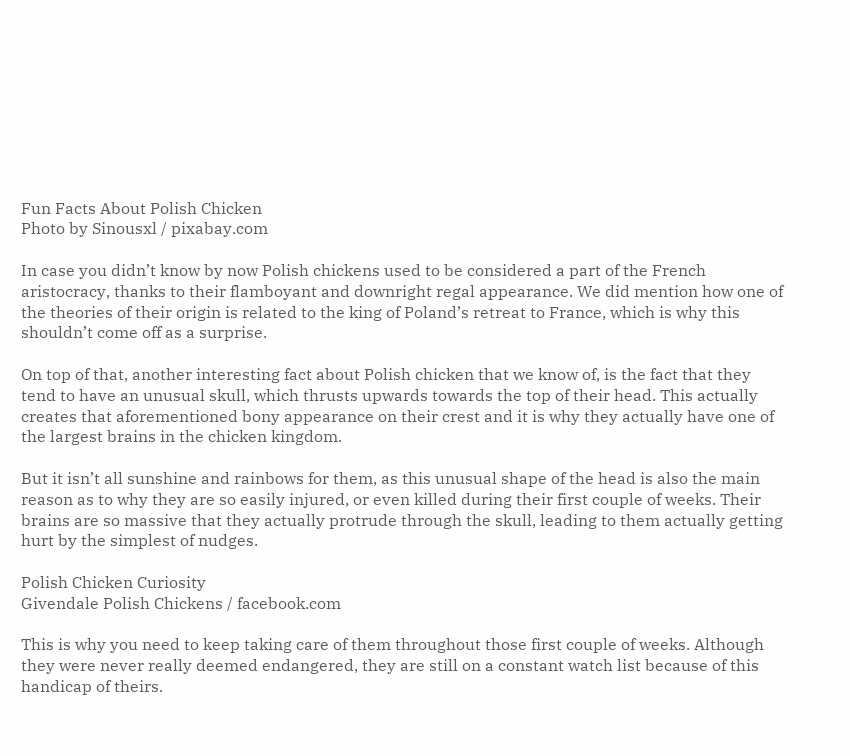Fun Facts About Polish Chicken
Photo by Sinousxl / pixabay.com

In case you didn’t know by now Polish chickens used to be considered a part of the French aristocracy, thanks to their flamboyant and downright regal appearance. We did mention how one of the theories of their origin is related to the king of Poland’s retreat to France, which is why this shouldn’t come off as a surprise.

On top of that, another interesting fact about Polish chicken that we know of, is the fact that they tend to have an unusual skull, which thrusts upwards towards the top of their head. This actually creates that aforementioned bony appearance on their crest and it is why they actually have one of the largest brains in the chicken kingdom.

But it isn’t all sunshine and rainbows for them, as this unusual shape of the head is also the main reason as to why they are so easily injured, or even killed during their first couple of weeks. Their brains are so massive that they actually protrude through the skull, leading to them actually getting hurt by the simplest of nudges.

Polish Chicken Curiosity
Givendale Polish Chickens / facebook.com

This is why you need to keep taking care of them throughout those first couple of weeks. Although they were never really deemed endangered, they are still on a constant watch list because of this handicap of theirs.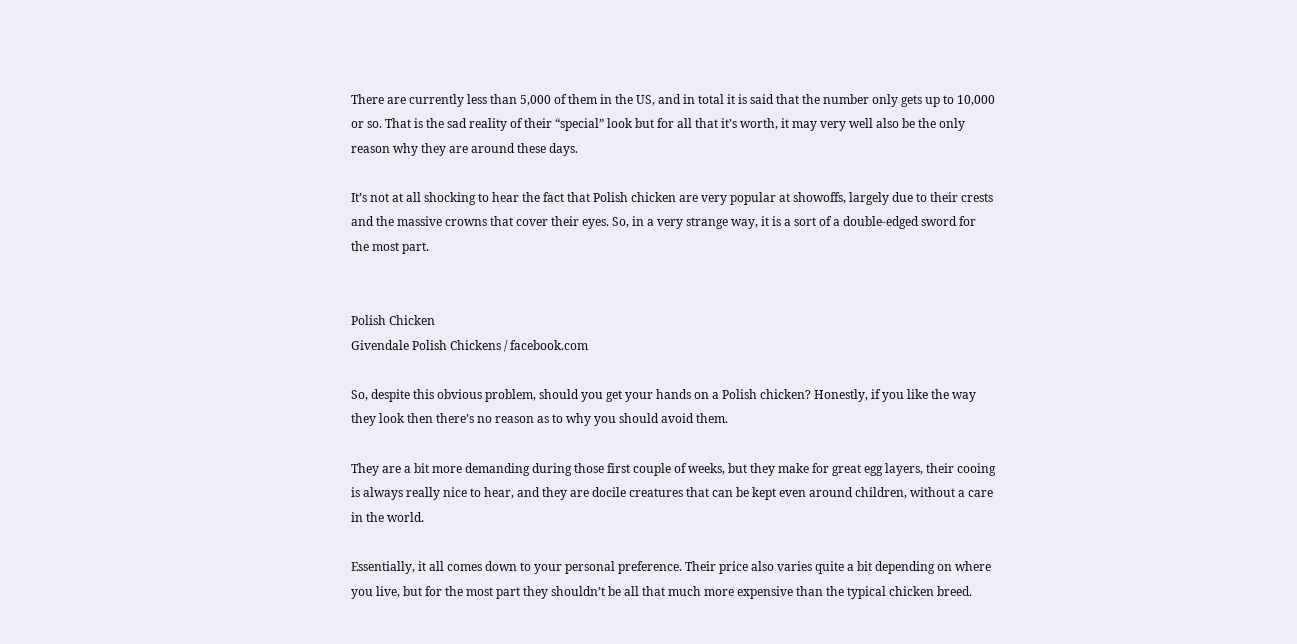There are currently less than 5,000 of them in the US, and in total it is said that the number only gets up to 10,000 or so. That is the sad reality of their “special” look but for all that it’s worth, it may very well also be the only reason why they are around these days.

It’s not at all shocking to hear the fact that Polish chicken are very popular at showoffs, largely due to their crests and the massive crowns that cover their eyes. So, in a very strange way, it is a sort of a double-edged sword for the most part.


Polish Chicken
Givendale Polish Chickens / facebook.com

So, despite this obvious problem, should you get your hands on a Polish chicken? Honestly, if you like the way they look then there’s no reason as to why you should avoid them.

They are a bit more demanding during those first couple of weeks, but they make for great egg layers, their cooing is always really nice to hear, and they are docile creatures that can be kept even around children, without a care in the world.

Essentially, it all comes down to your personal preference. Their price also varies quite a bit depending on where you live, but for the most part they shouldn’t be all that much more expensive than the typical chicken breed.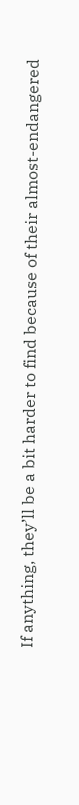If anything, they’ll be a bit harder to find because of their almost-endangered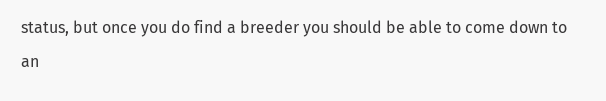status, but once you do find a breeder you should be able to come down to an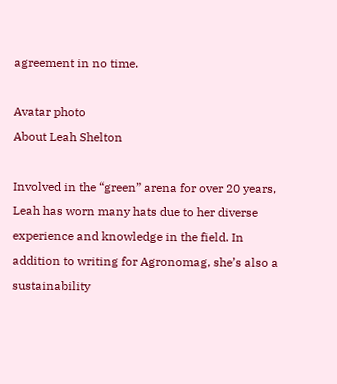agreement in no time.

Avatar photo
About Leah Shelton

Involved in the “green” arena for over 20 years, Leah has worn many hats due to her diverse experience and knowledge in the field. In addition to writing for Agronomag, she’s also a sustainability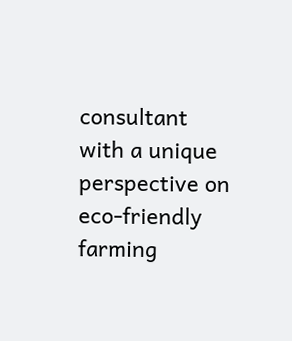consultant with a unique perspective on eco-friendly farming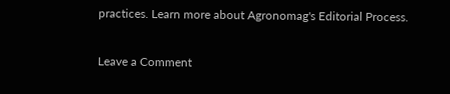practices. Learn more about Agronomag's Editorial Process.

Leave a Comment